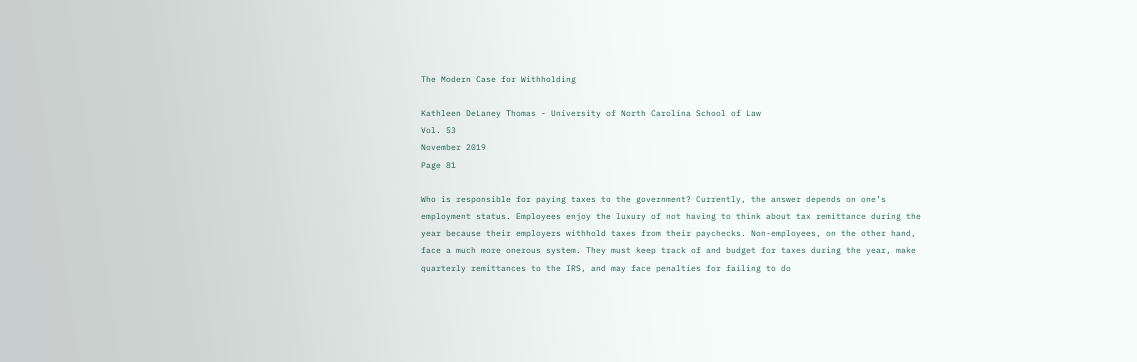The Modern Case for Withholding

Kathleen DeLaney Thomas - University of North Carolina School of Law
Vol. 53
November 2019
Page 81

Who is responsible for paying taxes to the government? Currently, the answer depends on one’s employment status. Employees enjoy the luxury of not having to think about tax remittance during the year because their employers withhold taxes from their paychecks. Non-employees, on the other hand, face a much more onerous system. They must keep track of and budget for taxes during the year, make quarterly remittances to the IRS, and may face penalties for failing to do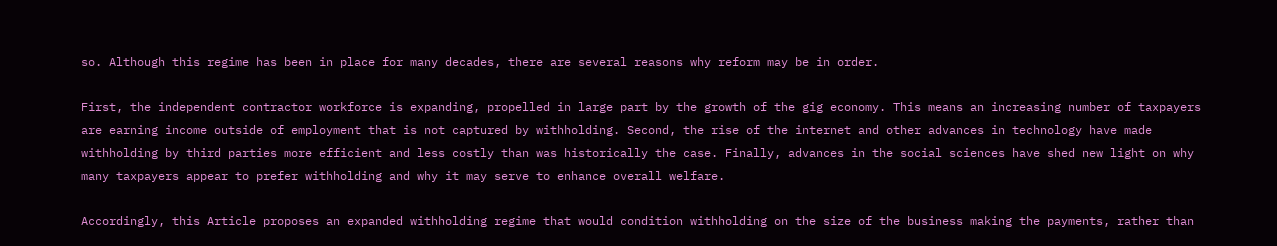so. Although this regime has been in place for many decades, there are several reasons why reform may be in order.

First, the independent contractor workforce is expanding, propelled in large part by the growth of the gig economy. This means an increasing number of taxpayers are earning income outside of employment that is not captured by withholding. Second, the rise of the internet and other advances in technology have made withholding by third parties more efficient and less costly than was historically the case. Finally, advances in the social sciences have shed new light on why many taxpayers appear to prefer withholding and why it may serve to enhance overall welfare.

Accordingly, this Article proposes an expanded withholding regime that would condition withholding on the size of the business making the payments, rather than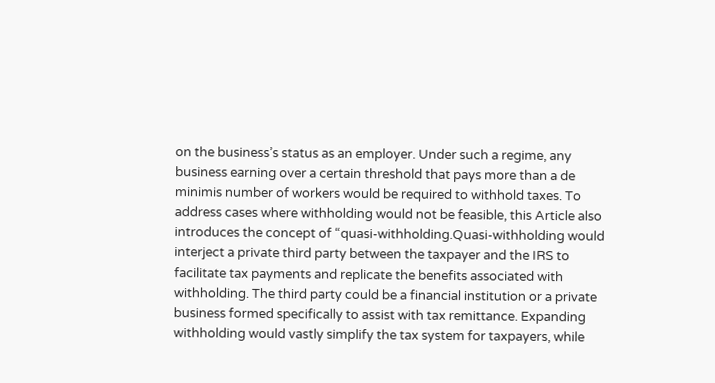on the business’s status as an employer. Under such a regime, any business earning over a certain threshold that pays more than a de minimis number of workers would be required to withhold taxes. To address cases where withholding would not be feasible, this Article also introduces the concept of “quasi-withholding.Quasi-withholding would interject a private third party between the taxpayer and the IRS to facilitate tax payments and replicate the benefits associated with withholding. The third party could be a financial institution or a private business formed specifically to assist with tax remittance. Expanding withholding would vastly simplify the tax system for taxpayers, while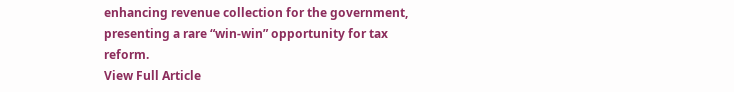enhancing revenue collection for the government, presenting a rare “win-win” opportunity for tax reform.
View Full Article